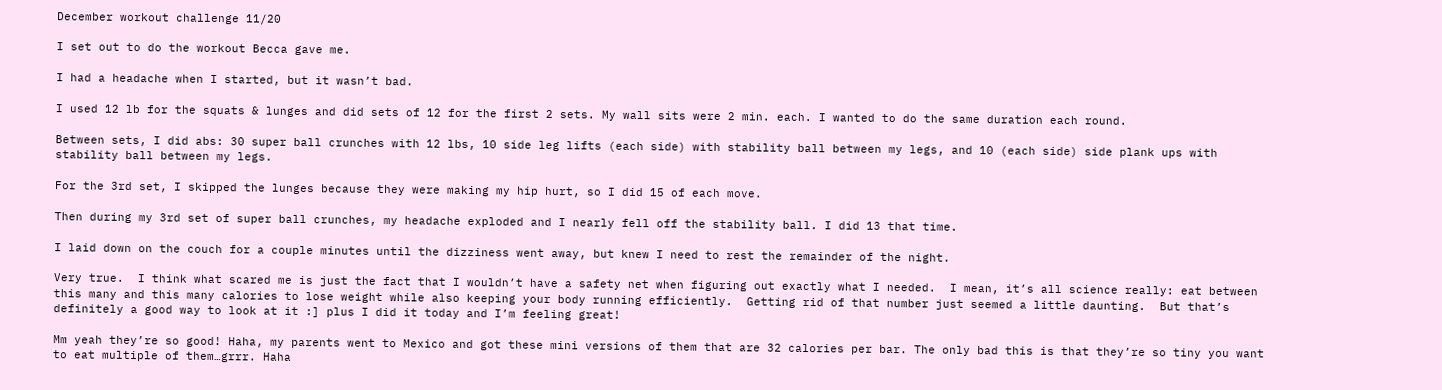December workout challenge 11/20

I set out to do the workout Becca gave me.

I had a headache when I started, but it wasn’t bad.

I used 12 lb for the squats & lunges and did sets of 12 for the first 2 sets. My wall sits were 2 min. each. I wanted to do the same duration each round.

Between sets, I did abs: 30 super ball crunches with 12 lbs, 10 side leg lifts (each side) with stability ball between my legs, and 10 (each side) side plank ups with stability ball between my legs.

For the 3rd set, I skipped the lunges because they were making my hip hurt, so I did 15 of each move.

Then during my 3rd set of super ball crunches, my headache exploded and I nearly fell off the stability ball. I did 13 that time.

I laid down on the couch for a couple minutes until the dizziness went away, but knew I need to rest the remainder of the night.

Very true.  I think what scared me is just the fact that I wouldn’t have a safety net when figuring out exactly what I needed.  I mean, it’s all science really: eat between this many and this many calories to lose weight while also keeping your body running efficiently.  Getting rid of that number just seemed a little daunting.  But that’s definitely a good way to look at it :] plus I did it today and I’m feeling great!

Mm yeah they’re so good! Haha, my parents went to Mexico and got these mini versions of them that are 32 calories per bar. The only bad this is that they’re so tiny you want to eat multiple of them…grrr. Haha